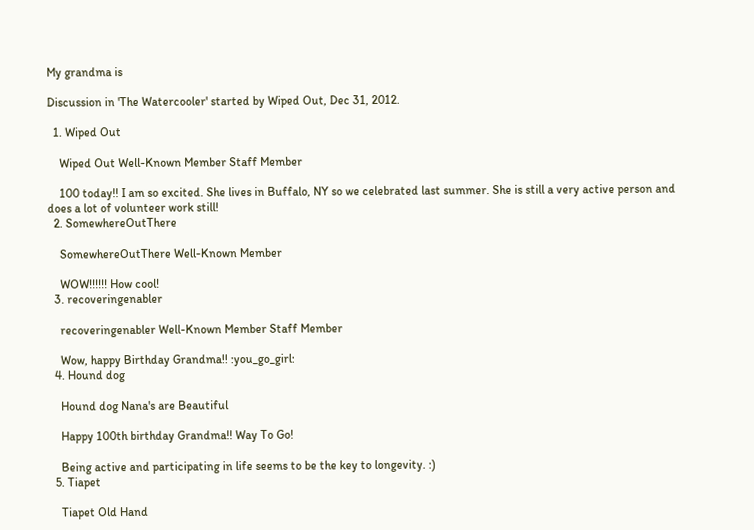My grandma is

Discussion in 'The Watercooler' started by Wiped Out, Dec 31, 2012.

  1. Wiped Out

    Wiped Out Well-Known Member Staff Member

    100 today!! I am so excited. She lives in Buffalo, NY so we celebrated last summer. She is still a very active person and does a lot of volunteer work still!
  2. SomewhereOutThere

    SomewhereOutThere Well-Known Member

    WOW!!!!!! How cool!
  3. recoveringenabler

    recoveringenabler Well-Known Member Staff Member

    Wow, happy Birthday Grandma!! :you_go_girl:
  4. Hound dog

    Hound dog Nana's are Beautiful

    Happy 100th birthday Grandma!! Way To Go!

    Being active and participating in life seems to be the key to longevity. :)
  5. Tiapet

    Tiapet Old Hand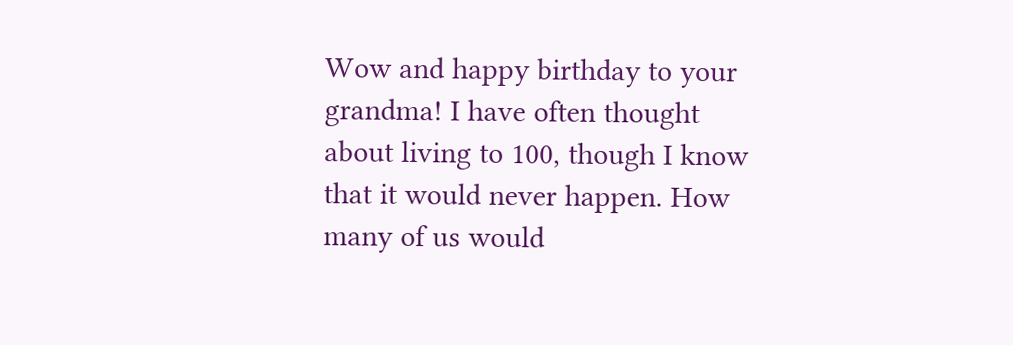Wow and happy birthday to your grandma! I have often thought about living to 100, though I know that it would never happen. How many of us would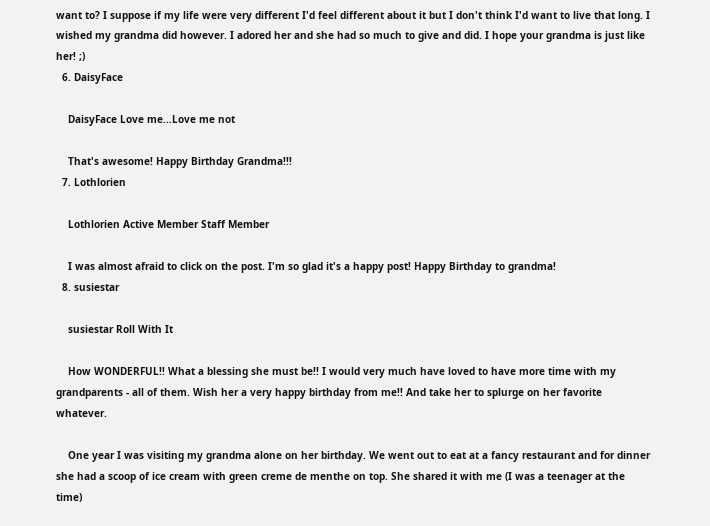want to? I suppose if my life were very different I'd feel different about it but I don't think I'd want to live that long. I wished my grandma did however. I adored her and she had so much to give and did. I hope your grandma is just like her! ;)
  6. DaisyFace

    DaisyFace Love me...Love me not

    That's awesome! Happy Birthday Grandma!!!
  7. Lothlorien

    Lothlorien Active Member Staff Member

    I was almost afraid to click on the post. I'm so glad it's a happy post! Happy Birthday to grandma!
  8. susiestar

    susiestar Roll With It

    How WONDERFUL!! What a blessing she must be!! I would very much have loved to have more time with my grandparents - all of them. Wish her a very happy birthday from me!! And take her to splurge on her favorite whatever.

    One year I was visiting my grandma alone on her birthday. We went out to eat at a fancy restaurant and for dinner she had a scoop of ice cream with green creme de menthe on top. She shared it with me (I was a teenager at the time)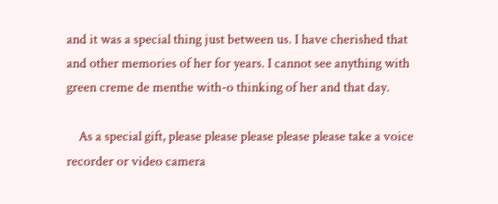and it was a special thing just between us. I have cherished that and other memories of her for years. I cannot see anything with green creme de menthe with-o thinking of her and that day.

    As a special gift, please please please please please take a voice recorder or video camera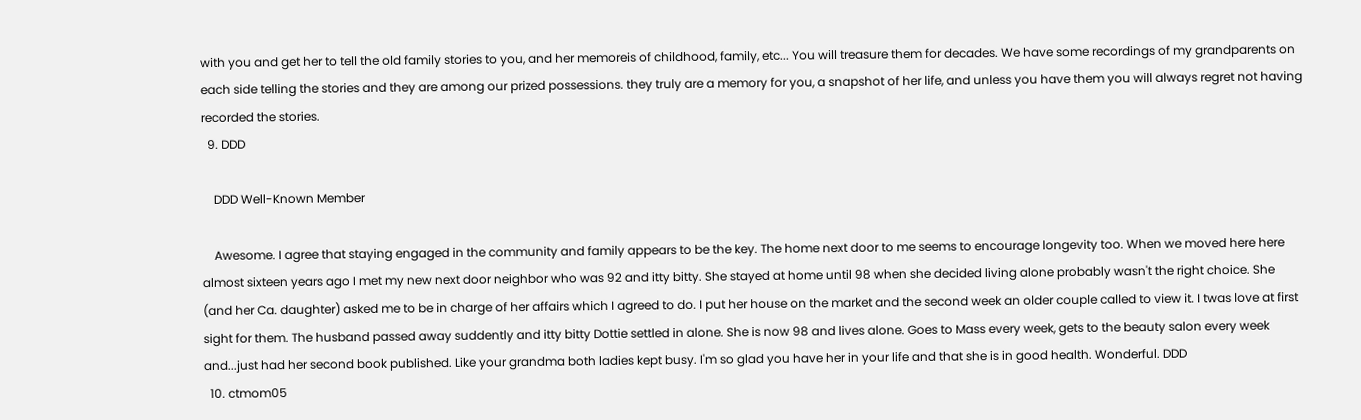with you and get her to tell the old family stories to you, and her memoreis of childhood, family, etc... You will treasure them for decades. We have some recordings of my grandparents on each side telling the stories and they are among our prized possessions. they truly are a memory for you, a snapshot of her life, and unless you have them you will always regret not having recorded the stories.
  9. DDD

    DDD Well-Known Member

    Awesome. I agree that staying engaged in the community and family appears to be the key. The home next door to me seems to encourage longevity too. When we moved here here almost sixteen years ago I met my new next door neighbor who was 92 and itty bitty. She stayed at home until 98 when she decided living alone probably wasn't the right choice. She (and her Ca. daughter) asked me to be in charge of her affairs which I agreed to do. I put her house on the market and the second week an older couple called to view it. I twas love at first sight for them. The husband passed away suddently and itty bitty Dottie settled in alone. She is now 98 and lives alone. Goes to Mass every week, gets to the beauty salon every week and...just had her second book published. Like your grandma both ladies kept busy. I'm so glad you have her in your life and that she is in good health. Wonderful. DDD
  10. ctmom05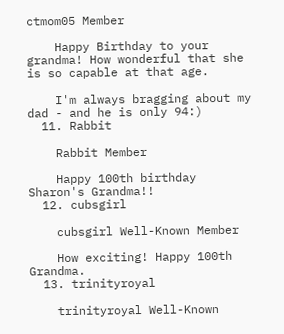ctmom05 Member

    Happy Birthday to your grandma! How wonderful that she is so capable at that age.

    I'm always bragging about my dad - and he is only 94:)
  11. Rabbit

    Rabbit Member

    Happy 100th birthday Sharon's Grandma!!
  12. cubsgirl

    cubsgirl Well-Known Member

    How exciting! Happy 100th Grandma.
  13. trinityroyal

    trinityroyal Well-Known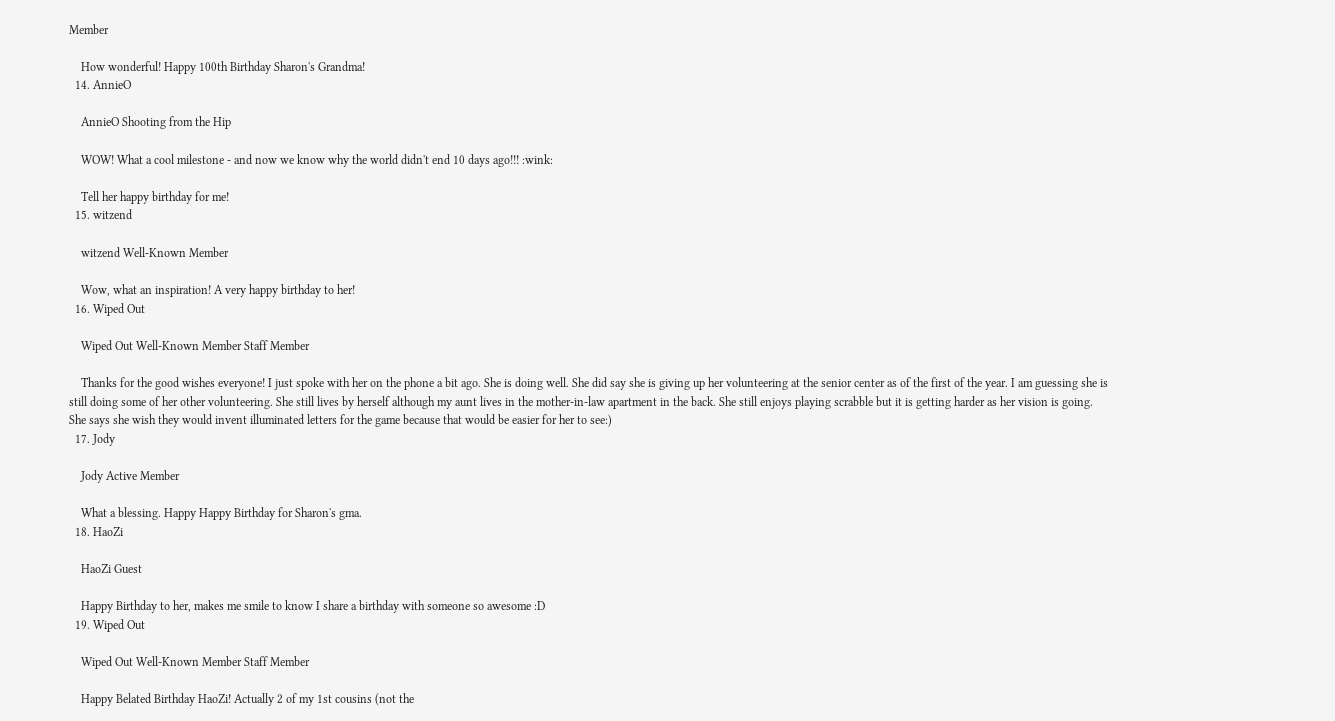Member

    How wonderful! Happy 100th Birthday Sharon's Grandma!
  14. AnnieO

    AnnieO Shooting from the Hip

    WOW! What a cool milestone - and now we know why the world didn't end 10 days ago!!! :wink:

    Tell her happy birthday for me!
  15. witzend

    witzend Well-Known Member

    Wow, what an inspiration! A very happy birthday to her!
  16. Wiped Out

    Wiped Out Well-Known Member Staff Member

    Thanks for the good wishes everyone! I just spoke with her on the phone a bit ago. She is doing well. She did say she is giving up her volunteering at the senior center as of the first of the year. I am guessing she is still doing some of her other volunteering. She still lives by herself although my aunt lives in the mother-in-law apartment in the back. She still enjoys playing scrabble but it is getting harder as her vision is going. She says she wish they would invent illuminated letters for the game because that would be easier for her to see:)
  17. Jody

    Jody Active Member

    What a blessing. Happy Happy Birthday for Sharon's gma.
  18. HaoZi

    HaoZi Guest

    Happy Birthday to her, makes me smile to know I share a birthday with someone so awesome :D
  19. Wiped Out

    Wiped Out Well-Known Member Staff Member

    Happy Belated Birthday HaoZi! Actually 2 of my 1st cousins (not the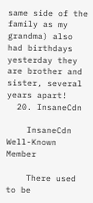same side of the family as my grandma) also had birthdays yesterday they are brother and sister, several years apart!
  20. InsaneCdn

    InsaneCdn Well-Known Member

    There used to be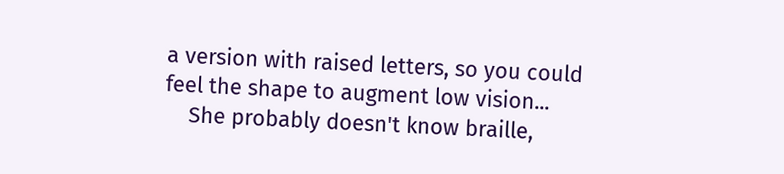a version with raised letters, so you could feel the shape to augment low vision...
    She probably doesn't know braille,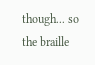though... so the braille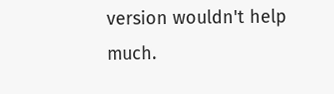version wouldn't help much.